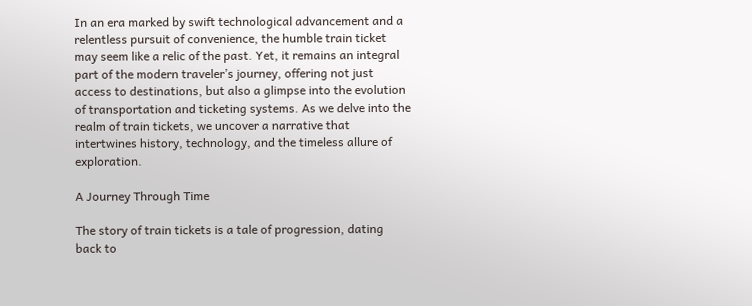In an era marked by swift technological advancement and a relentless pursuit of convenience, the humble train ticket may seem like a relic of the past. Yet, it remains an integral part of the modern traveler’s journey, offering not just access to destinations, but also a glimpse into the evolution of transportation and ticketing systems. As we delve into the realm of train tickets, we uncover a narrative that intertwines history, technology, and the timeless allure of exploration.

A Journey Through Time

The story of train tickets is a tale of progression, dating back to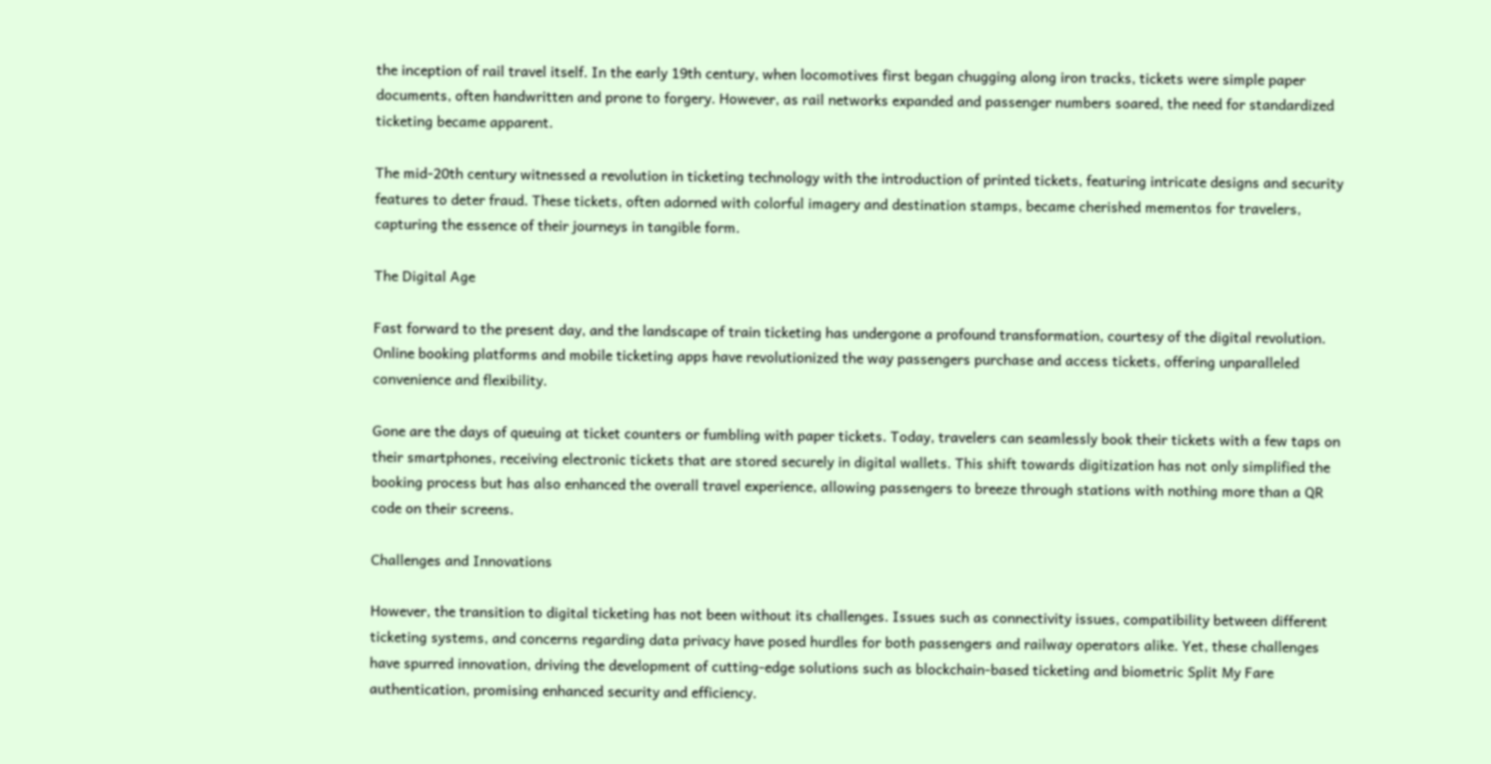the inception of rail travel itself. In the early 19th century, when locomotives first began chugging along iron tracks, tickets were simple paper documents, often handwritten and prone to forgery. However, as rail networks expanded and passenger numbers soared, the need for standardized ticketing became apparent.

The mid-20th century witnessed a revolution in ticketing technology with the introduction of printed tickets, featuring intricate designs and security features to deter fraud. These tickets, often adorned with colorful imagery and destination stamps, became cherished mementos for travelers, capturing the essence of their journeys in tangible form.

The Digital Age

Fast forward to the present day, and the landscape of train ticketing has undergone a profound transformation, courtesy of the digital revolution. Online booking platforms and mobile ticketing apps have revolutionized the way passengers purchase and access tickets, offering unparalleled convenience and flexibility.

Gone are the days of queuing at ticket counters or fumbling with paper tickets. Today, travelers can seamlessly book their tickets with a few taps on their smartphones, receiving electronic tickets that are stored securely in digital wallets. This shift towards digitization has not only simplified the booking process but has also enhanced the overall travel experience, allowing passengers to breeze through stations with nothing more than a QR code on their screens.

Challenges and Innovations

However, the transition to digital ticketing has not been without its challenges. Issues such as connectivity issues, compatibility between different ticketing systems, and concerns regarding data privacy have posed hurdles for both passengers and railway operators alike. Yet, these challenges have spurred innovation, driving the development of cutting-edge solutions such as blockchain-based ticketing and biometric Split My Fare authentication, promising enhanced security and efficiency.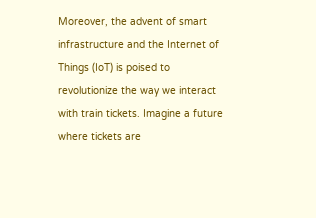Moreover, the advent of smart infrastructure and the Internet of Things (IoT) is poised to revolutionize the way we interact with train tickets. Imagine a future where tickets are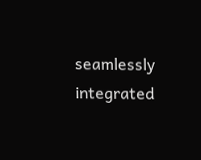seamlessly integrated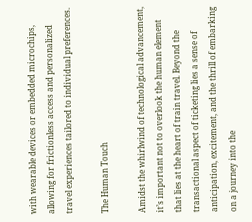with wearable devices or embedded microchips, allowing for frictionless access and personalized travel experiences tailored to individual preferences.

The Human Touch

Amidst the whirlwind of technological advancement, it’s important not to overlook the human element that lies at the heart of train travel. Beyond the transactional aspect of ticketing lies a sense of anticipation, excitement, and the thrill of embarking on a journey into the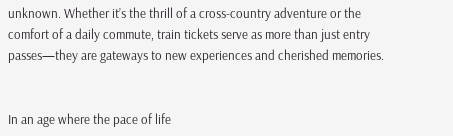unknown. Whether it’s the thrill of a cross-country adventure or the comfort of a daily commute, train tickets serve as more than just entry passes—they are gateways to new experiences and cherished memories.


In an age where the pace of life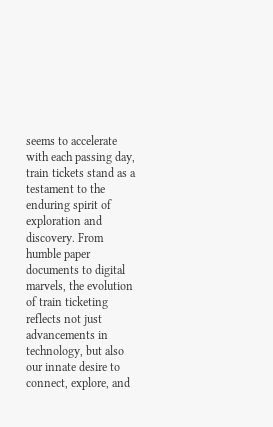seems to accelerate with each passing day, train tickets stand as a testament to the enduring spirit of exploration and discovery. From humble paper documents to digital marvels, the evolution of train ticketing reflects not just advancements in technology, but also our innate desire to connect, explore, and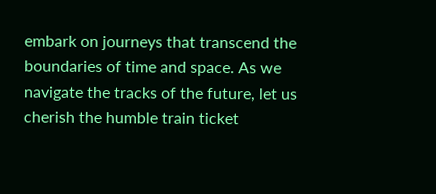embark on journeys that transcend the boundaries of time and space. As we navigate the tracks of the future, let us cherish the humble train ticket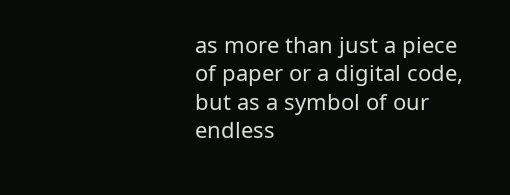as more than just a piece of paper or a digital code, but as a symbol of our endless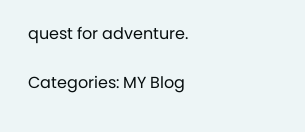quest for adventure.

Categories: MY Blog